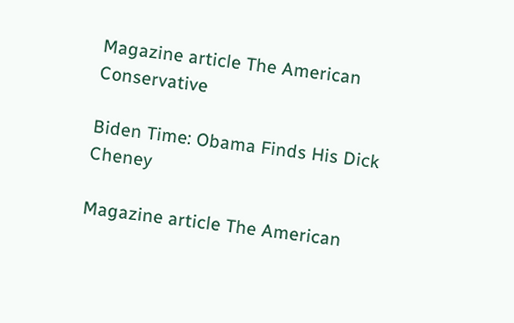Magazine article The American Conservative

Biden Time: Obama Finds His Dick Cheney

Magazine article The American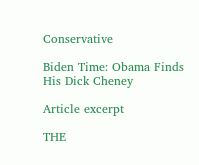Conservative

Biden Time: Obama Finds His Dick Cheney

Article excerpt

THE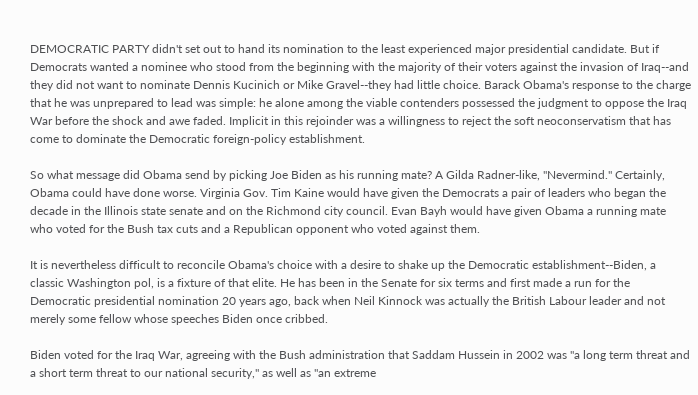DEMOCRATIC PARTY didn't set out to hand its nomination to the least experienced major presidential candidate. But if Democrats wanted a nominee who stood from the beginning with the majority of their voters against the invasion of Iraq--and they did not want to nominate Dennis Kucinich or Mike Gravel--they had little choice. Barack Obama's response to the charge that he was unprepared to lead was simple: he alone among the viable contenders possessed the judgment to oppose the Iraq War before the shock and awe faded. Implicit in this rejoinder was a willingness to reject the soft neoconservatism that has come to dominate the Democratic foreign-policy establishment.

So what message did Obama send by picking Joe Biden as his running mate? A Gilda Radner-like, "Nevermind." Certainly, Obama could have done worse. Virginia Gov. Tim Kaine would have given the Democrats a pair of leaders who began the decade in the Illinois state senate and on the Richmond city council. Evan Bayh would have given Obama a running mate who voted for the Bush tax cuts and a Republican opponent who voted against them.

It is nevertheless difficult to reconcile Obama's choice with a desire to shake up the Democratic establishment--Biden, a classic Washington pol, is a fixture of that elite. He has been in the Senate for six terms and first made a run for the Democratic presidential nomination 20 years ago, back when Neil Kinnock was actually the British Labour leader and not merely some fellow whose speeches Biden once cribbed.

Biden voted for the Iraq War, agreeing with the Bush administration that Saddam Hussein in 2002 was "a long term threat and a short term threat to our national security," as well as "an extreme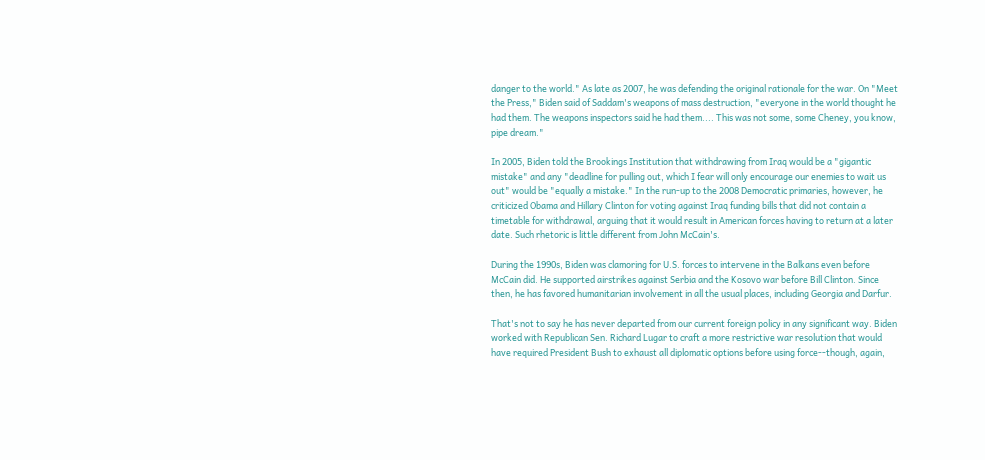danger to the world." As late as 2007, he was defending the original rationale for the war. On "Meet the Press," Biden said of Saddam's weapons of mass destruction, "everyone in the world thought he had them. The weapons inspectors said he had them.... This was not some, some Cheney, you know, pipe dream."

In 2005, Biden told the Brookings Institution that withdrawing from Iraq would be a "gigantic mistake" and any "deadline for pulling out, which I fear will only encourage our enemies to wait us out" would be "equally a mistake." In the run-up to the 2008 Democratic primaries, however, he criticized Obama and Hillary Clinton for voting against Iraq funding bills that did not contain a timetable for withdrawal, arguing that it would result in American forces having to return at a later date. Such rhetoric is little different from John McCain's.

During the 1990s, Biden was clamoring for U.S. forces to intervene in the Balkans even before McCain did. He supported airstrikes against Serbia and the Kosovo war before Bill Clinton. Since then, he has favored humanitarian involvement in all the usual places, including Georgia and Darfur.

That's not to say he has never departed from our current foreign policy in any significant way. Biden worked with Republican Sen. Richard Lugar to craft a more restrictive war resolution that would have required President Bush to exhaust all diplomatic options before using force--though, again,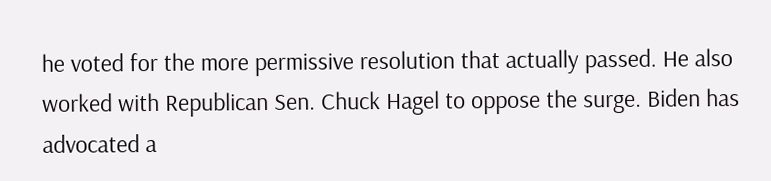he voted for the more permissive resolution that actually passed. He also worked with Republican Sen. Chuck Hagel to oppose the surge. Biden has advocated a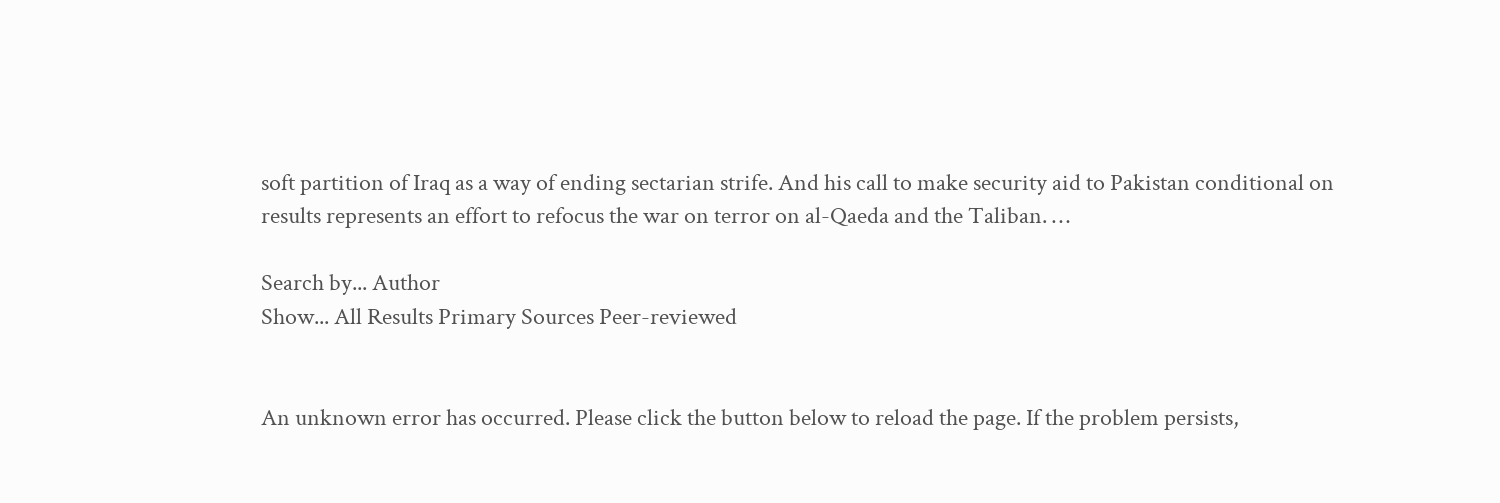soft partition of Iraq as a way of ending sectarian strife. And his call to make security aid to Pakistan conditional on results represents an effort to refocus the war on terror on al-Qaeda and the Taliban. …

Search by... Author
Show... All Results Primary Sources Peer-reviewed


An unknown error has occurred. Please click the button below to reload the page. If the problem persists,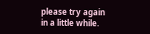please try again in a little while.